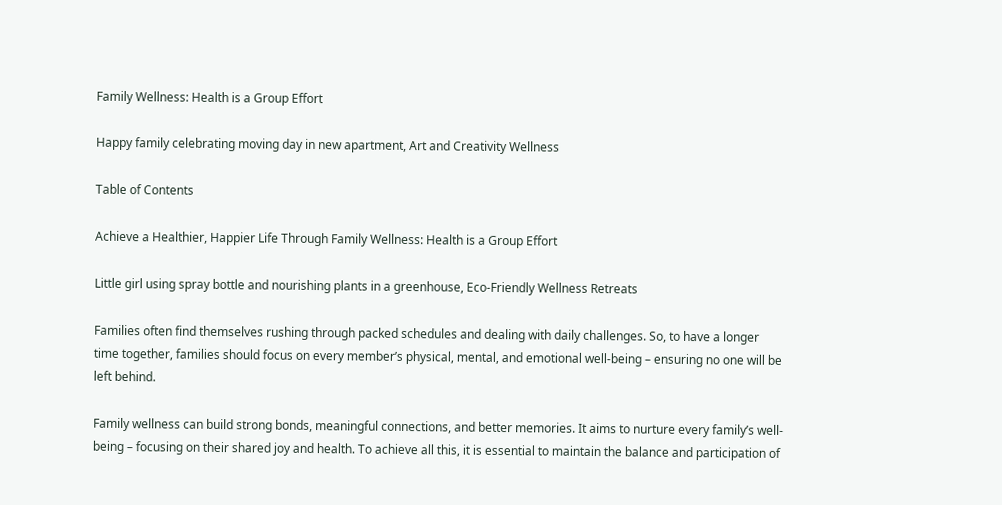Family Wellness: Health is a Group Effort

Happy family celebrating moving day in new apartment, Art and Creativity Wellness

Table of Contents

Achieve a Healthier, Happier Life Through Family Wellness: Health is a Group Effort

Little girl using spray bottle and nourishing plants in a greenhouse, Eco-Friendly Wellness Retreats

Families often find themselves rushing through packed schedules and dealing with daily challenges. So, to have a longer time together, families should focus on every member’s physical, mental, and emotional well-being – ensuring no one will be left behind.

Family wellness can build strong bonds, meaningful connections, and better memories. It aims to nurture every family’s well-being – focusing on their shared joy and health. To achieve all this, it is essential to maintain the balance and participation of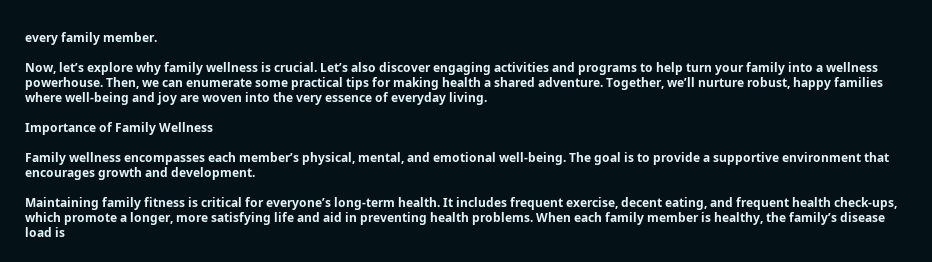every family member.

Now, let’s explore why family wellness is crucial. Let’s also discover engaging activities and programs to help turn your family into a wellness powerhouse. Then, we can enumerate some practical tips for making health a shared adventure. Together, we’ll nurture robust, happy families where well-being and joy are woven into the very essence of everyday living.

Importance of Family Wellness

Family wellness encompasses each member’s physical, mental, and emotional well-being. The goal is to provide a supportive environment that encourages growth and development.

Maintaining family fitness is critical for everyone’s long-term health. It includes frequent exercise, decent eating, and frequent health check-ups, which promote a longer, more satisfying life and aid in preventing health problems. When each family member is healthy, the family’s disease load is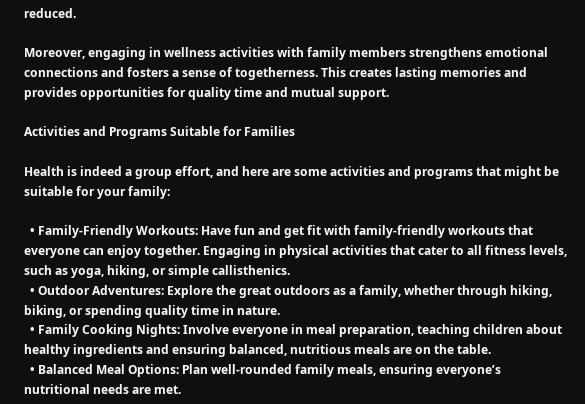reduced.

Moreover, engaging in wellness activities with family members strengthens emotional connections and fosters a sense of togetherness. This creates lasting memories and provides opportunities for quality time and mutual support.

Activities and Programs Suitable for Families

Health is indeed a group effort, and here are some activities and programs that might be suitable for your family:

  • Family-Friendly Workouts: Have fun and get fit with family-friendly workouts that everyone can enjoy together. Engaging in physical activities that cater to all fitness levels, such as yoga, hiking, or simple callisthenics.
  • Outdoor Adventures: Explore the great outdoors as a family, whether through hiking, biking, or spending quality time in nature.
  • Family Cooking Nights: Involve everyone in meal preparation, teaching children about healthy ingredients and ensuring balanced, nutritious meals are on the table.
  • Balanced Meal Options: Plan well-rounded family meals, ensuring everyone’s nutritional needs are met.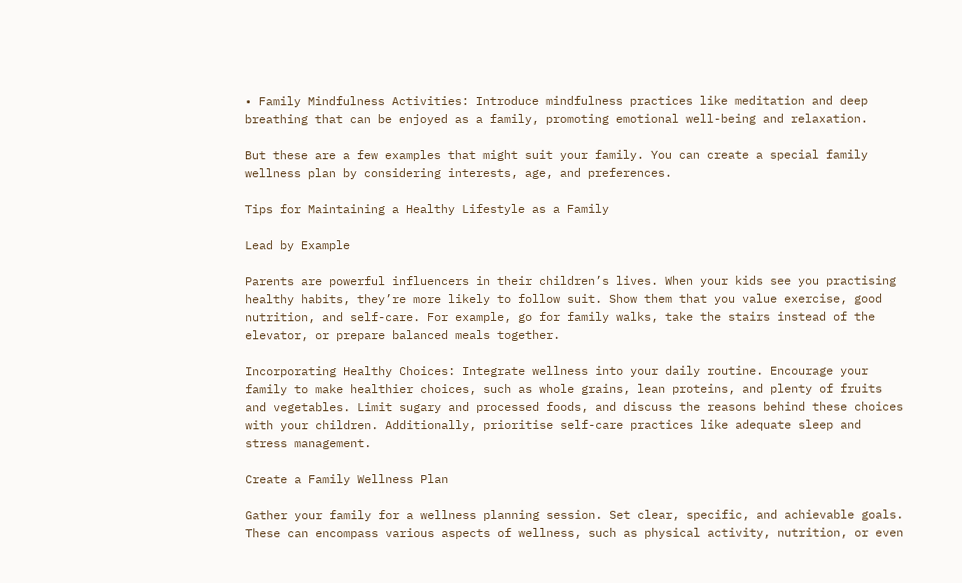• Family Mindfulness Activities: Introduce mindfulness practices like meditation and deep breathing that can be enjoyed as a family, promoting emotional well-being and relaxation.

But these are a few examples that might suit your family. You can create a special family wellness plan by considering interests, age, and preferences.

Tips for Maintaining a Healthy Lifestyle as a Family

Lead by Example

Parents are powerful influencers in their children’s lives. When your kids see you practising healthy habits, they’re more likely to follow suit. Show them that you value exercise, good nutrition, and self-care. For example, go for family walks, take the stairs instead of the elevator, or prepare balanced meals together.

Incorporating Healthy Choices: Integrate wellness into your daily routine. Encourage your family to make healthier choices, such as whole grains, lean proteins, and plenty of fruits and vegetables. Limit sugary and processed foods, and discuss the reasons behind these choices with your children. Additionally, prioritise self-care practices like adequate sleep and stress management.

Create a Family Wellness Plan

Gather your family for a wellness planning session. Set clear, specific, and achievable goals. These can encompass various aspects of wellness, such as physical activity, nutrition, or even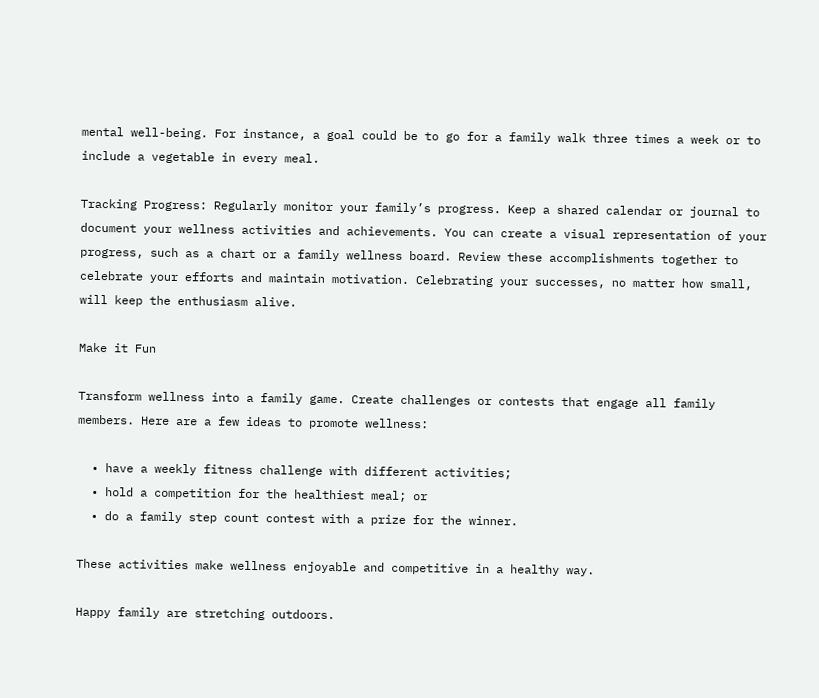mental well-being. For instance, a goal could be to go for a family walk three times a week or to include a vegetable in every meal.

Tracking Progress: Regularly monitor your family’s progress. Keep a shared calendar or journal to document your wellness activities and achievements. You can create a visual representation of your progress, such as a chart or a family wellness board. Review these accomplishments together to celebrate your efforts and maintain motivation. Celebrating your successes, no matter how small, will keep the enthusiasm alive.

Make it Fun

Transform wellness into a family game. Create challenges or contests that engage all family members. Here are a few ideas to promote wellness:

  • have a weekly fitness challenge with different activities;
  • hold a competition for the healthiest meal; or
  • do a family step count contest with a prize for the winner.

These activities make wellness enjoyable and competitive in a healthy way.

Happy family are stretching outdoors.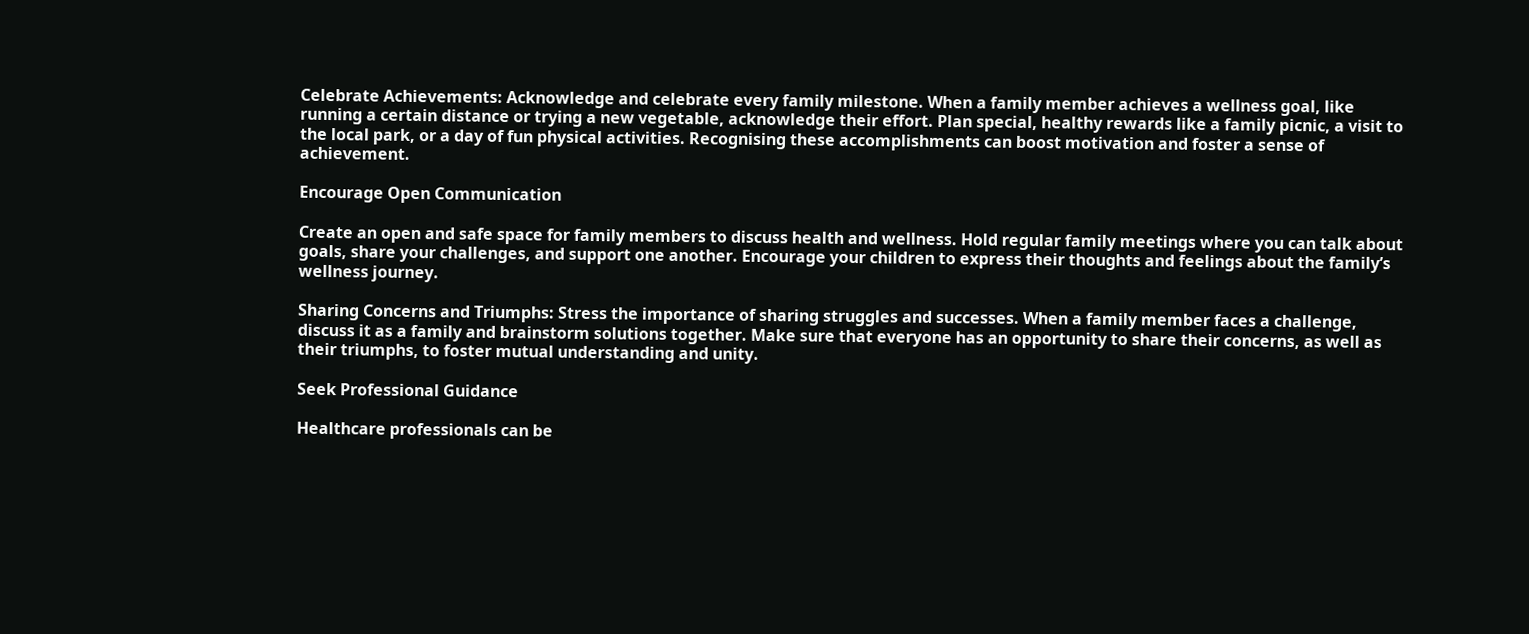Celebrate Achievements: Acknowledge and celebrate every family milestone. When a family member achieves a wellness goal, like running a certain distance or trying a new vegetable, acknowledge their effort. Plan special, healthy rewards like a family picnic, a visit to the local park, or a day of fun physical activities. Recognising these accomplishments can boost motivation and foster a sense of achievement.

Encourage Open Communication

Create an open and safe space for family members to discuss health and wellness. Hold regular family meetings where you can talk about goals, share your challenges, and support one another. Encourage your children to express their thoughts and feelings about the family’s wellness journey.

Sharing Concerns and Triumphs: Stress the importance of sharing struggles and successes. When a family member faces a challenge, discuss it as a family and brainstorm solutions together. Make sure that everyone has an opportunity to share their concerns, as well as their triumphs, to foster mutual understanding and unity.

Seek Professional Guidance

Healthcare professionals can be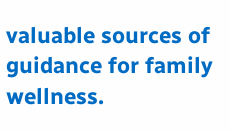valuable sources of guidance for family wellness.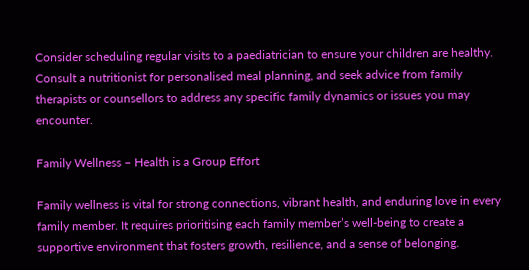Consider scheduling regular visits to a paediatrician to ensure your children are healthy. Consult a nutritionist for personalised meal planning, and seek advice from family therapists or counsellors to address any specific family dynamics or issues you may encounter.

Family Wellness – Health is a Group Effort

Family wellness is vital for strong connections, vibrant health, and enduring love in every family member. It requires prioritising each family member’s well-being to create a supportive environment that fosters growth, resilience, and a sense of belonging.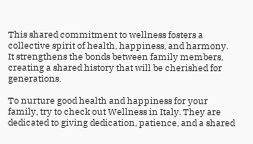This shared commitment to wellness fosters a collective spirit of health, happiness, and harmony. It strengthens the bonds between family members, creating a shared history that will be cherished for generations.

To nurture good health and happiness for your family, try to check out Wellness in Italy. They are dedicated to giving dedication, patience, and a shared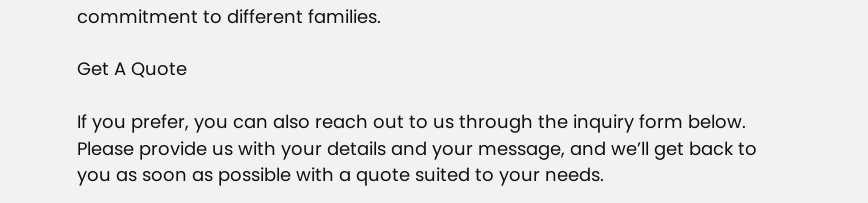commitment to different families.

Get A Quote

If you prefer, you can also reach out to us through the inquiry form below. Please provide us with your details and your message, and we’ll get back to you as soon as possible with a quote suited to your needs.